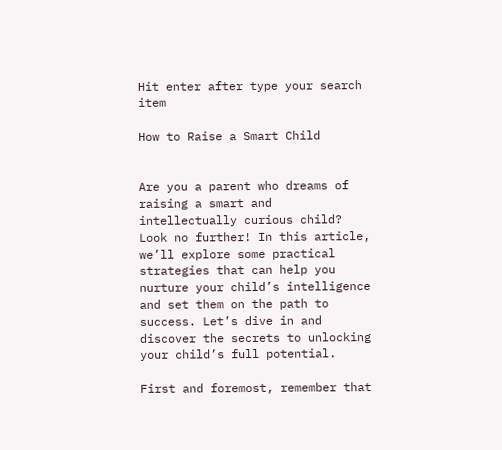Hit enter after type your search item

How to Raise a Smart Child


Are you a parent who dreams of raising a smart and intellectually curious child? Look no further! In this article, we’ll explore some practical strategies that can help you nurture your child’s intelligence and set them on the path to success. Let’s dive in and discover the secrets to unlocking your child’s full potential.

First and foremost, remember that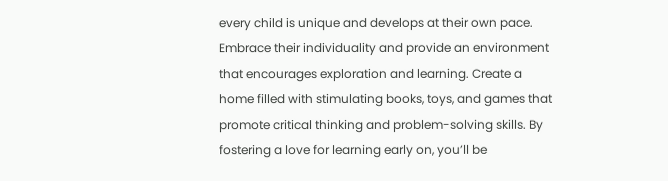every child is unique and develops at their own pace. Embrace their individuality and provide an environment that encourages exploration and learning. Create a home filled with stimulating books, toys, and games that promote critical thinking and problem-solving skills. By fostering a love for learning early on, you’ll be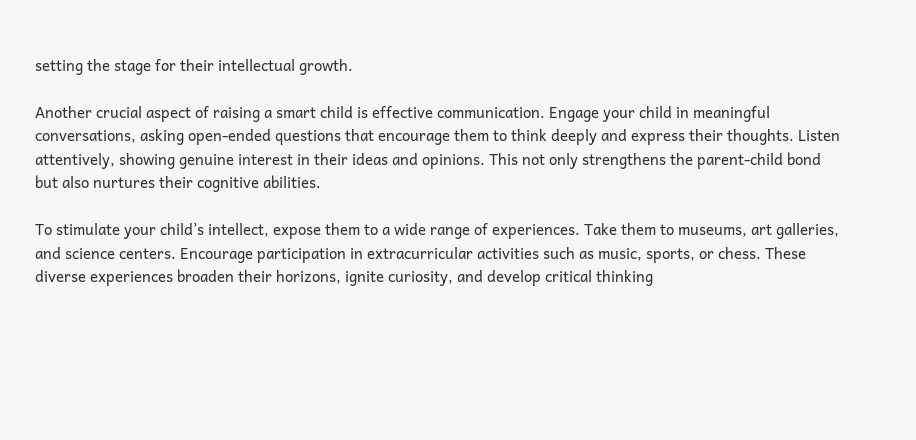setting the stage for their intellectual growth.

Another crucial aspect of raising a smart child is effective communication. Engage your child in meaningful conversations, asking open-ended questions that encourage them to think deeply and express their thoughts. Listen attentively, showing genuine interest in their ideas and opinions. This not only strengthens the parent-child bond but also nurtures their cognitive abilities.

To stimulate your child’s intellect, expose them to a wide range of experiences. Take them to museums, art galleries, and science centers. Encourage participation in extracurricular activities such as music, sports, or chess. These diverse experiences broaden their horizons, ignite curiosity, and develop critical thinking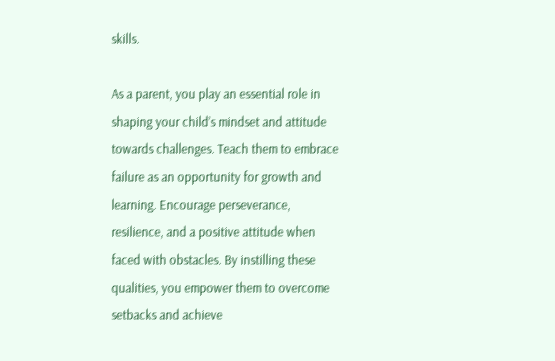skills.

As a parent, you play an essential role in shaping your child’s mindset and attitude towards challenges. Teach them to embrace failure as an opportunity for growth and learning. Encourage perseverance, resilience, and a positive attitude when faced with obstacles. By instilling these qualities, you empower them to overcome setbacks and achieve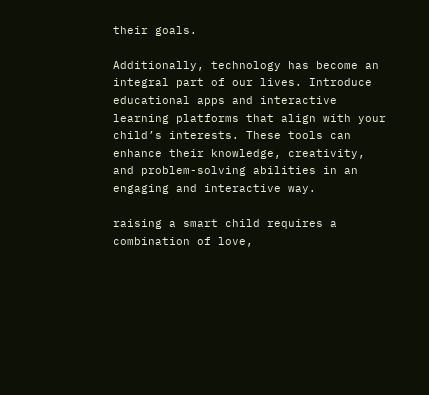their goals.

Additionally, technology has become an integral part of our lives. Introduce educational apps and interactive learning platforms that align with your child’s interests. These tools can enhance their knowledge, creativity, and problem-solving abilities in an engaging and interactive way.

raising a smart child requires a combination of love,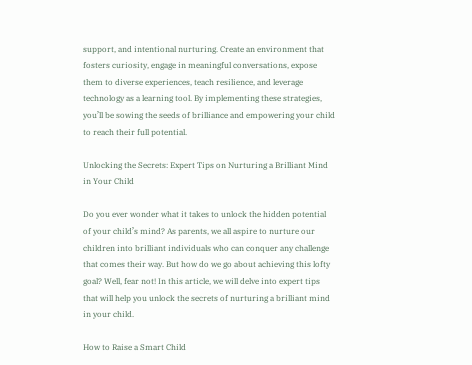support, and intentional nurturing. Create an environment that fosters curiosity, engage in meaningful conversations, expose them to diverse experiences, teach resilience, and leverage technology as a learning tool. By implementing these strategies, you’ll be sowing the seeds of brilliance and empowering your child to reach their full potential.

Unlocking the Secrets: Expert Tips on Nurturing a Brilliant Mind in Your Child

Do you ever wonder what it takes to unlock the hidden potential of your child’s mind? As parents, we all aspire to nurture our children into brilliant individuals who can conquer any challenge that comes their way. But how do we go about achieving this lofty goal? Well, fear not! In this article, we will delve into expert tips that will help you unlock the secrets of nurturing a brilliant mind in your child.

How to Raise a Smart Child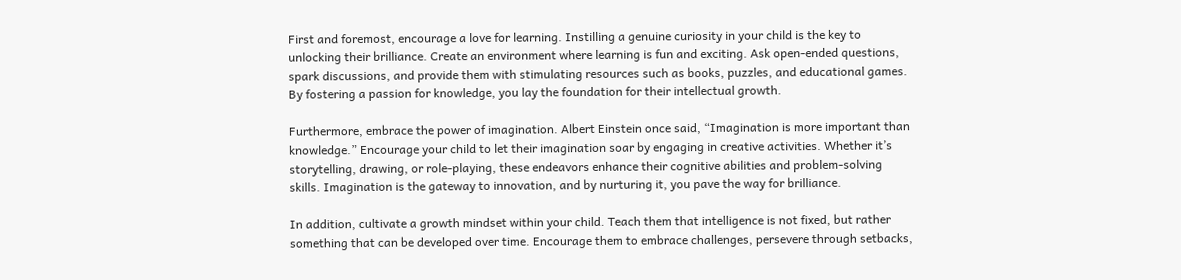First and foremost, encourage a love for learning. Instilling a genuine curiosity in your child is the key to unlocking their brilliance. Create an environment where learning is fun and exciting. Ask open-ended questions, spark discussions, and provide them with stimulating resources such as books, puzzles, and educational games. By fostering a passion for knowledge, you lay the foundation for their intellectual growth.

Furthermore, embrace the power of imagination. Albert Einstein once said, “Imagination is more important than knowledge.” Encourage your child to let their imagination soar by engaging in creative activities. Whether it’s storytelling, drawing, or role-playing, these endeavors enhance their cognitive abilities and problem-solving skills. Imagination is the gateway to innovation, and by nurturing it, you pave the way for brilliance.

In addition, cultivate a growth mindset within your child. Teach them that intelligence is not fixed, but rather something that can be developed over time. Encourage them to embrace challenges, persevere through setbacks,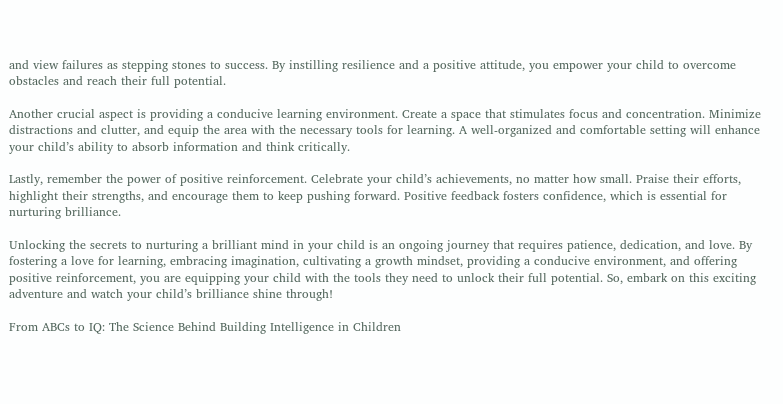and view failures as stepping stones to success. By instilling resilience and a positive attitude, you empower your child to overcome obstacles and reach their full potential.

Another crucial aspect is providing a conducive learning environment. Create a space that stimulates focus and concentration. Minimize distractions and clutter, and equip the area with the necessary tools for learning. A well-organized and comfortable setting will enhance your child’s ability to absorb information and think critically.

Lastly, remember the power of positive reinforcement. Celebrate your child’s achievements, no matter how small. Praise their efforts, highlight their strengths, and encourage them to keep pushing forward. Positive feedback fosters confidence, which is essential for nurturing brilliance.

Unlocking the secrets to nurturing a brilliant mind in your child is an ongoing journey that requires patience, dedication, and love. By fostering a love for learning, embracing imagination, cultivating a growth mindset, providing a conducive environment, and offering positive reinforcement, you are equipping your child with the tools they need to unlock their full potential. So, embark on this exciting adventure and watch your child’s brilliance shine through!

From ABCs to IQ: The Science Behind Building Intelligence in Children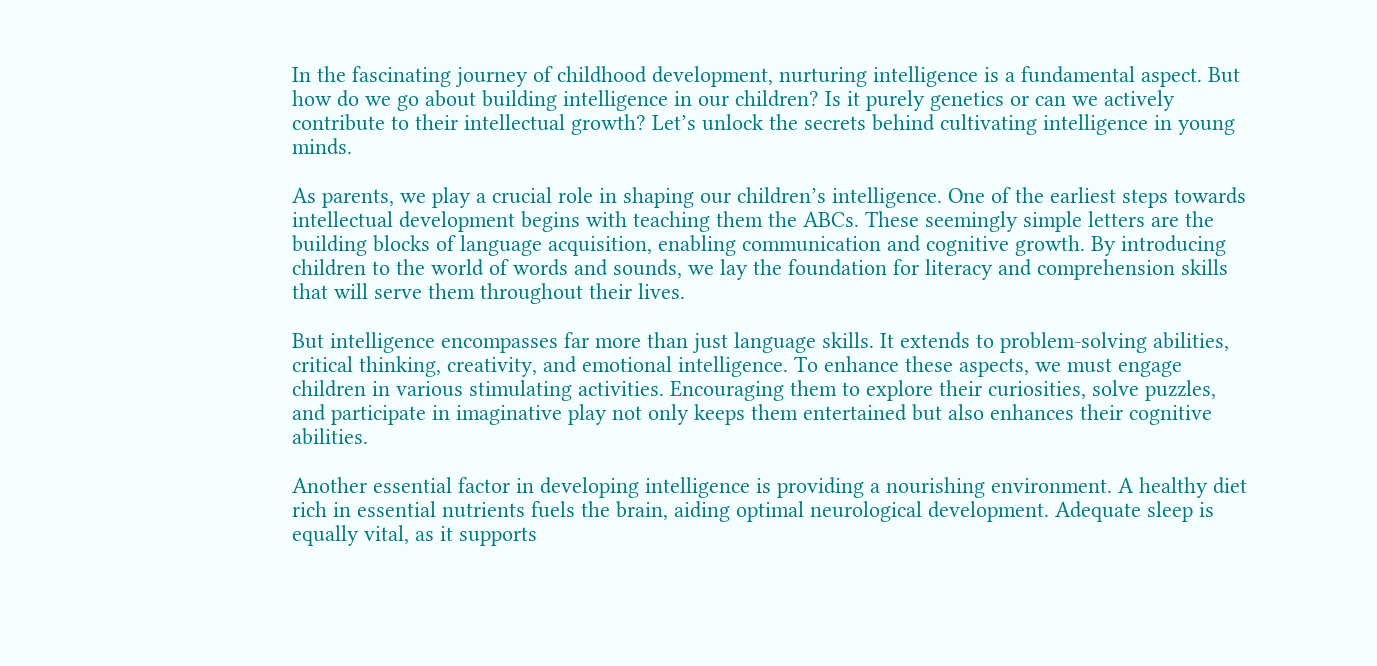In the fascinating journey of childhood development, nurturing intelligence is a fundamental aspect. But how do we go about building intelligence in our children? Is it purely genetics or can we actively contribute to their intellectual growth? Let’s unlock the secrets behind cultivating intelligence in young minds.

As parents, we play a crucial role in shaping our children’s intelligence. One of the earliest steps towards intellectual development begins with teaching them the ABCs. These seemingly simple letters are the building blocks of language acquisition, enabling communication and cognitive growth. By introducing children to the world of words and sounds, we lay the foundation for literacy and comprehension skills that will serve them throughout their lives.

But intelligence encompasses far more than just language skills. It extends to problem-solving abilities, critical thinking, creativity, and emotional intelligence. To enhance these aspects, we must engage children in various stimulating activities. Encouraging them to explore their curiosities, solve puzzles, and participate in imaginative play not only keeps them entertained but also enhances their cognitive abilities.

Another essential factor in developing intelligence is providing a nourishing environment. A healthy diet rich in essential nutrients fuels the brain, aiding optimal neurological development. Adequate sleep is equally vital, as it supports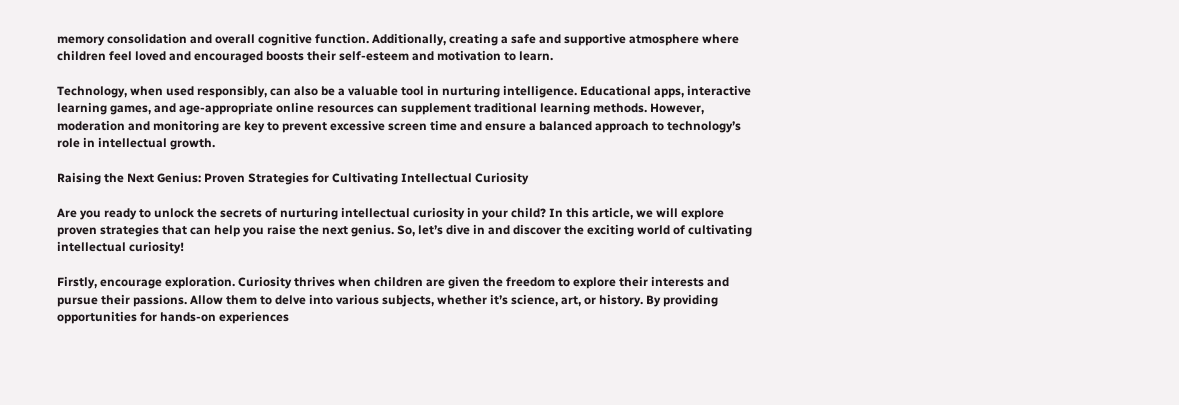memory consolidation and overall cognitive function. Additionally, creating a safe and supportive atmosphere where children feel loved and encouraged boosts their self-esteem and motivation to learn.

Technology, when used responsibly, can also be a valuable tool in nurturing intelligence. Educational apps, interactive learning games, and age-appropriate online resources can supplement traditional learning methods. However, moderation and monitoring are key to prevent excessive screen time and ensure a balanced approach to technology’s role in intellectual growth.

Raising the Next Genius: Proven Strategies for Cultivating Intellectual Curiosity

Are you ready to unlock the secrets of nurturing intellectual curiosity in your child? In this article, we will explore proven strategies that can help you raise the next genius. So, let’s dive in and discover the exciting world of cultivating intellectual curiosity!

Firstly, encourage exploration. Curiosity thrives when children are given the freedom to explore their interests and pursue their passions. Allow them to delve into various subjects, whether it’s science, art, or history. By providing opportunities for hands-on experiences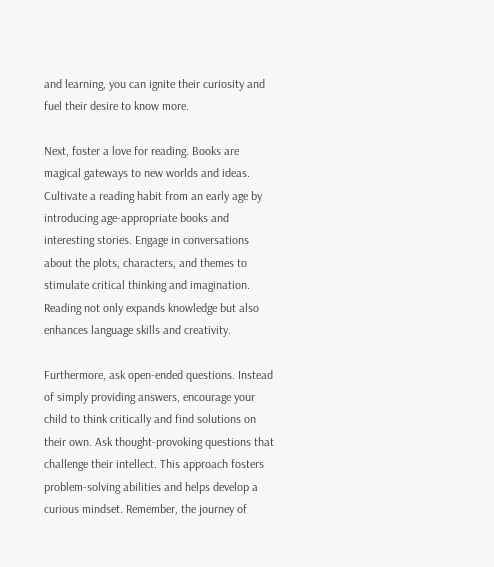and learning, you can ignite their curiosity and fuel their desire to know more.

Next, foster a love for reading. Books are magical gateways to new worlds and ideas. Cultivate a reading habit from an early age by introducing age-appropriate books and interesting stories. Engage in conversations about the plots, characters, and themes to stimulate critical thinking and imagination. Reading not only expands knowledge but also enhances language skills and creativity.

Furthermore, ask open-ended questions. Instead of simply providing answers, encourage your child to think critically and find solutions on their own. Ask thought-provoking questions that challenge their intellect. This approach fosters problem-solving abilities and helps develop a curious mindset. Remember, the journey of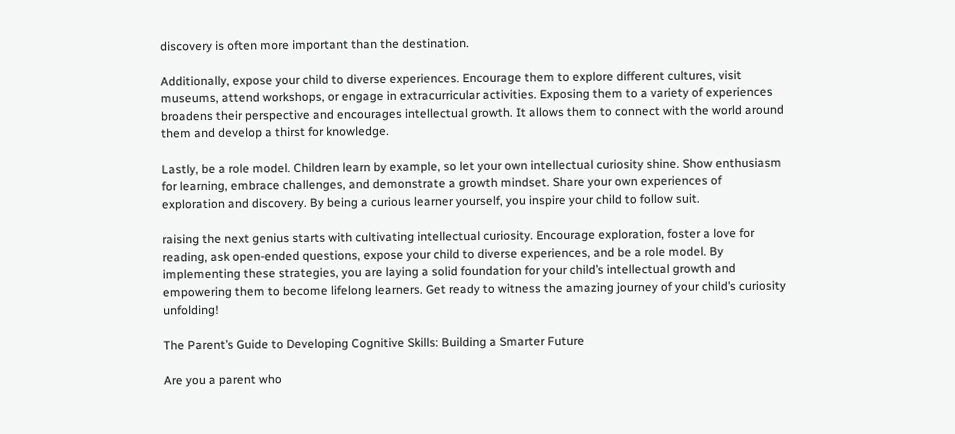discovery is often more important than the destination.

Additionally, expose your child to diverse experiences. Encourage them to explore different cultures, visit museums, attend workshops, or engage in extracurricular activities. Exposing them to a variety of experiences broadens their perspective and encourages intellectual growth. It allows them to connect with the world around them and develop a thirst for knowledge.

Lastly, be a role model. Children learn by example, so let your own intellectual curiosity shine. Show enthusiasm for learning, embrace challenges, and demonstrate a growth mindset. Share your own experiences of exploration and discovery. By being a curious learner yourself, you inspire your child to follow suit.

raising the next genius starts with cultivating intellectual curiosity. Encourage exploration, foster a love for reading, ask open-ended questions, expose your child to diverse experiences, and be a role model. By implementing these strategies, you are laying a solid foundation for your child’s intellectual growth and empowering them to become lifelong learners. Get ready to witness the amazing journey of your child’s curiosity unfolding!

The Parent’s Guide to Developing Cognitive Skills: Building a Smarter Future

Are you a parent who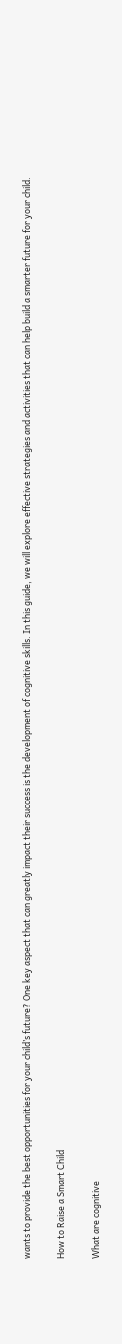wants to provide the best opportunities for your child’s future? One key aspect that can greatly impact their success is the development of cognitive skills. In this guide, we will explore effective strategies and activities that can help build a smarter future for your child.

How to Raise a Smart Child

What are cognitive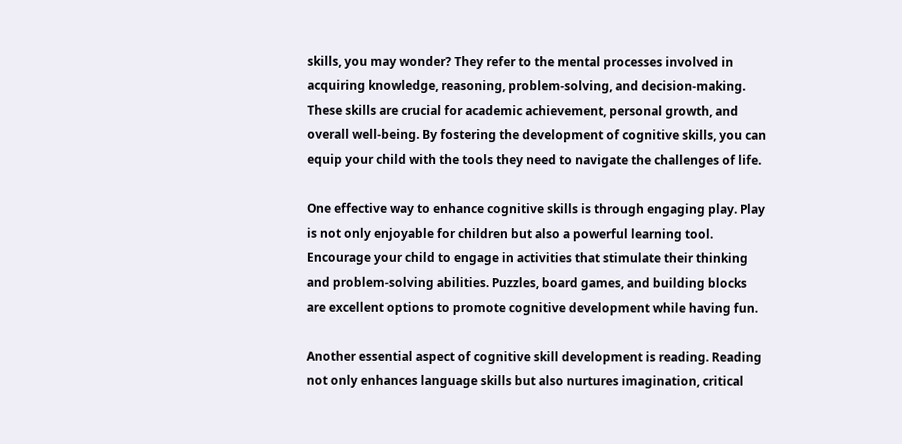skills, you may wonder? They refer to the mental processes involved in acquiring knowledge, reasoning, problem-solving, and decision-making. These skills are crucial for academic achievement, personal growth, and overall well-being. By fostering the development of cognitive skills, you can equip your child with the tools they need to navigate the challenges of life.

One effective way to enhance cognitive skills is through engaging play. Play is not only enjoyable for children but also a powerful learning tool. Encourage your child to engage in activities that stimulate their thinking and problem-solving abilities. Puzzles, board games, and building blocks are excellent options to promote cognitive development while having fun.

Another essential aspect of cognitive skill development is reading. Reading not only enhances language skills but also nurtures imagination, critical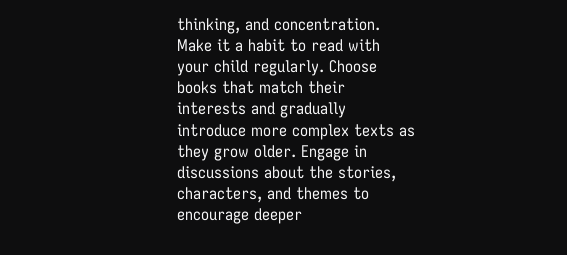thinking, and concentration. Make it a habit to read with your child regularly. Choose books that match their interests and gradually introduce more complex texts as they grow older. Engage in discussions about the stories, characters, and themes to encourage deeper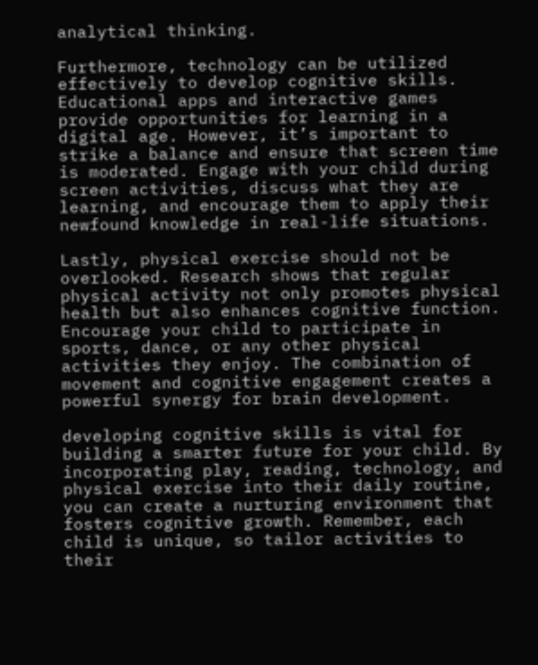analytical thinking.

Furthermore, technology can be utilized effectively to develop cognitive skills. Educational apps and interactive games provide opportunities for learning in a digital age. However, it’s important to strike a balance and ensure that screen time is moderated. Engage with your child during screen activities, discuss what they are learning, and encourage them to apply their newfound knowledge in real-life situations.

Lastly, physical exercise should not be overlooked. Research shows that regular physical activity not only promotes physical health but also enhances cognitive function. Encourage your child to participate in sports, dance, or any other physical activities they enjoy. The combination of movement and cognitive engagement creates a powerful synergy for brain development.

developing cognitive skills is vital for building a smarter future for your child. By incorporating play, reading, technology, and physical exercise into their daily routine, you can create a nurturing environment that fosters cognitive growth. Remember, each child is unique, so tailor activities to their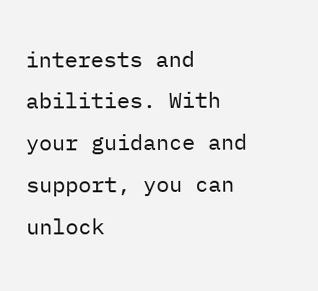interests and abilities. With your guidance and support, you can unlock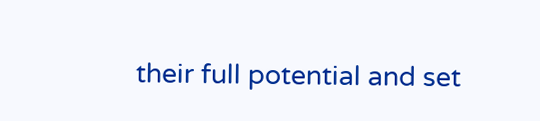their full potential and set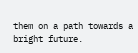them on a path towards a bright future.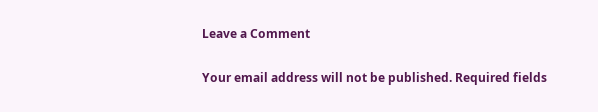Leave a Comment

Your email address will not be published. Required fields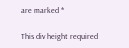are marked *

This div height required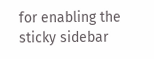for enabling the sticky sidebar